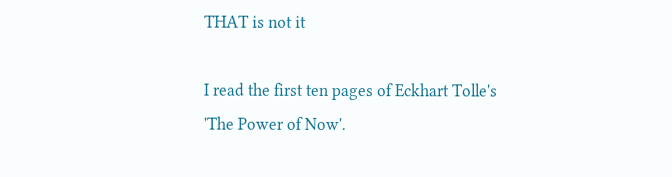THAT is not it

I read the first ten pages of Eckhart Tolle's 'The Power of Now'.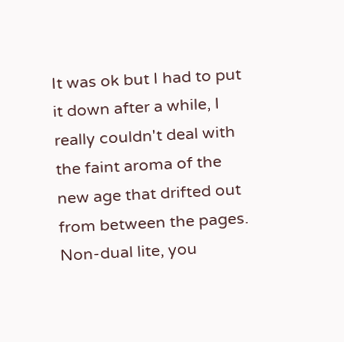It was ok but I had to put it down after a while, I really couldn't deal with the faint aroma of the new age that drifted out from between the pages. Non-dual lite, you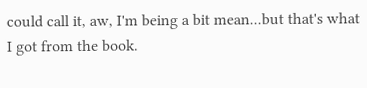could call it, aw, I'm being a bit mean...but that's what I got from the book.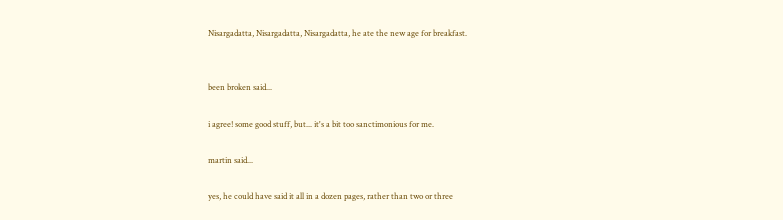Nisargadatta, Nisargadatta, Nisargadatta, he ate the new age for breakfast.


been broken said...

i agree! some good stuff, but... it's a bit too sanctimonious for me.

martin said...

yes, he could have said it all in a dozen pages, rather than two or three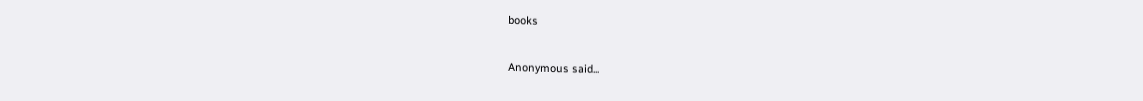books

Anonymous said...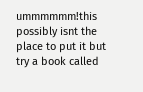ummmmmm!this possibly isnt the place to put it but try a book called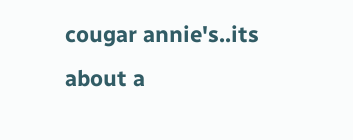cougar annie's..its about a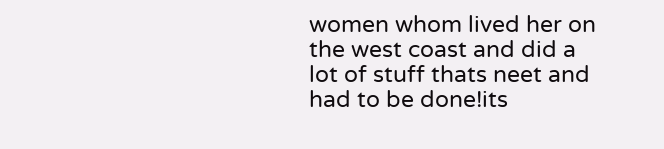women whom lived her on the west coast and did a lot of stuff thats neet and had to be done!its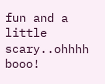fun and a little scary..ohhhh booo!